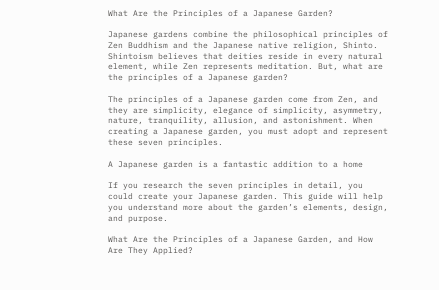What Are the Principles of a Japanese Garden?

Japanese gardens combine the philosophical principles of Zen Buddhism and the Japanese native religion, Shinto. Shintoism believes that deities reside in every natural element, while Zen represents meditation. But, what are the principles of a Japanese garden?

The principles of a Japanese garden come from Zen, and they are simplicity, elegance of simplicity, asymmetry, nature, tranquility, allusion, and astonishment. When creating a Japanese garden, you must adopt and represent these seven principles.

A Japanese garden is a fantastic addition to a home

If you research the seven principles in detail, you could create your Japanese garden. This guide will help you understand more about the garden’s elements, design, and purpose.

What Are the Principles of a Japanese Garden, and How Are They Applied?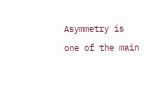Asymmetry is one of the main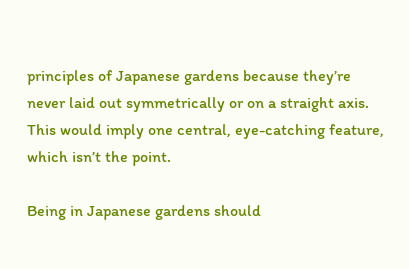principles of Japanese gardens because they’re never laid out symmetrically or on a straight axis. This would imply one central, eye-catching feature, which isn’t the point.

Being in Japanese gardens should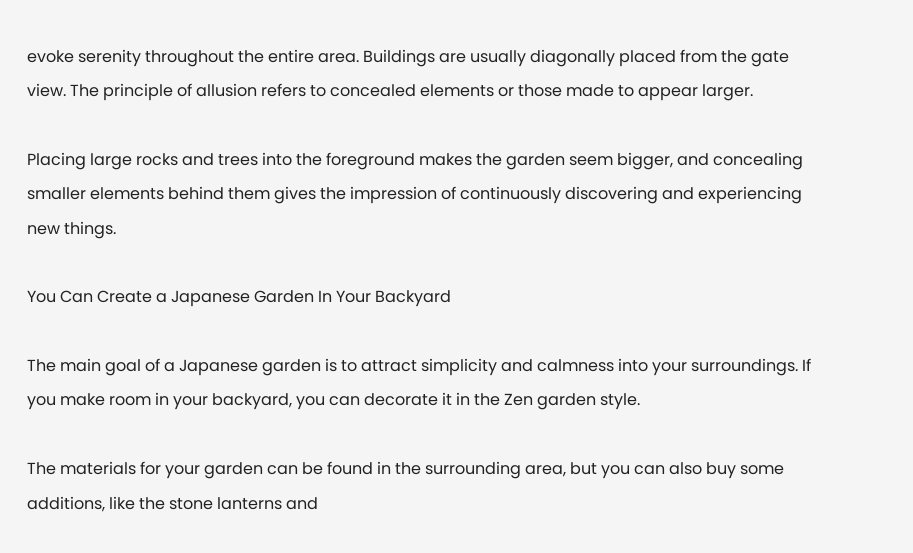evoke serenity throughout the entire area. Buildings are usually diagonally placed from the gate view. The principle of allusion refers to concealed elements or those made to appear larger.

Placing large rocks and trees into the foreground makes the garden seem bigger, and concealing smaller elements behind them gives the impression of continuously discovering and experiencing new things.

You Can Create a Japanese Garden In Your Backyard

The main goal of a Japanese garden is to attract simplicity and calmness into your surroundings. If you make room in your backyard, you can decorate it in the Zen garden style.

The materials for your garden can be found in the surrounding area, but you can also buy some additions, like the stone lanterns and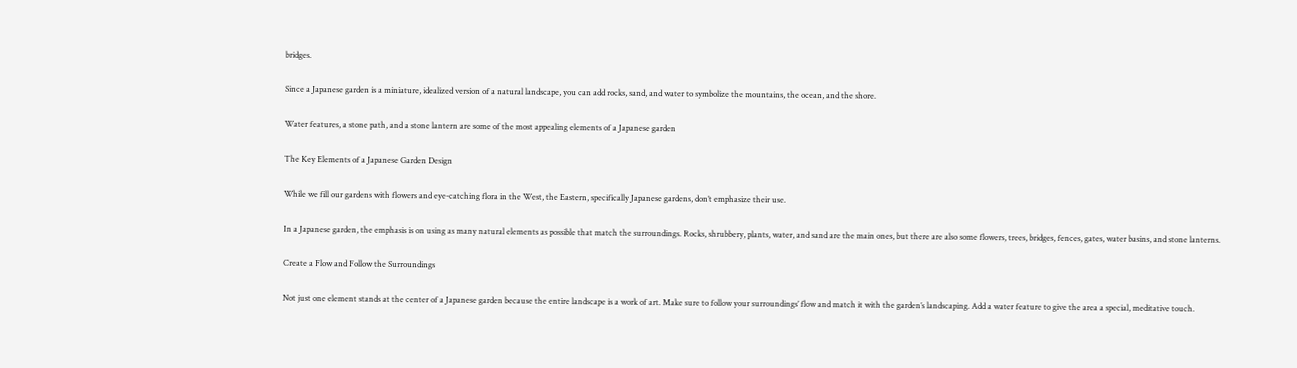bridges.

Since a Japanese garden is a miniature, idealized version of a natural landscape, you can add rocks, sand, and water to symbolize the mountains, the ocean, and the shore.

Water features, a stone path, and a stone lantern are some of the most appealing elements of a Japanese garden

The Key Elements of a Japanese Garden Design

While we fill our gardens with flowers and eye-catching flora in the West, the Eastern, specifically Japanese gardens, don’t emphasize their use.

In a Japanese garden, the emphasis is on using as many natural elements as possible that match the surroundings. Rocks, shrubbery, plants, water, and sand are the main ones, but there are also some flowers, trees, bridges, fences, gates, water basins, and stone lanterns.

Create a Flow and Follow the Surroundings

Not just one element stands at the center of a Japanese garden because the entire landscape is a work of art. Make sure to follow your surroundings’ flow and match it with the garden’s landscaping. Add a water feature to give the area a special, meditative touch.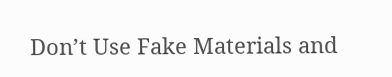Don’t Use Fake Materials and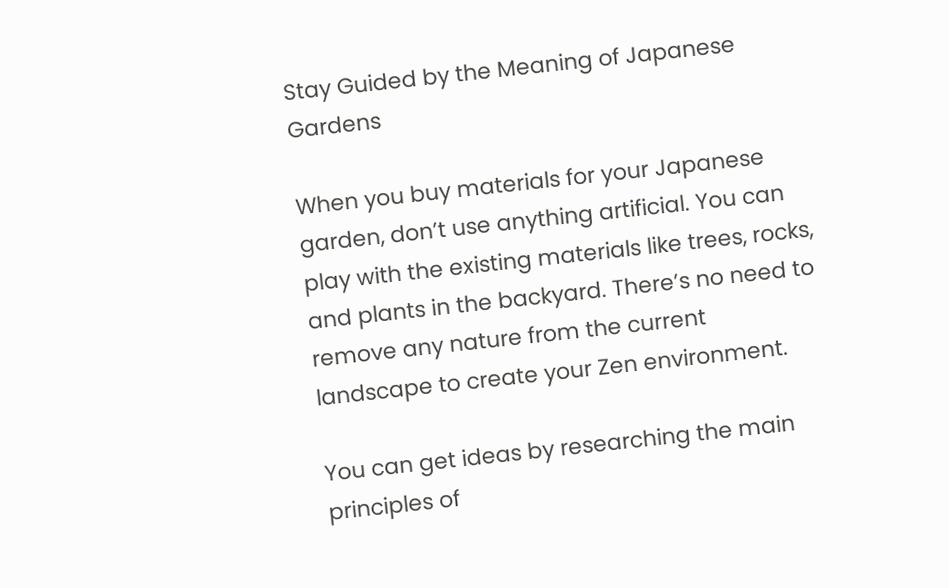Stay Guided by the Meaning of Japanese Gardens

When you buy materials for your Japanese garden, don’t use anything artificial. You can play with the existing materials like trees, rocks, and plants in the backyard. There’s no need to remove any nature from the current landscape to create your Zen environment.

You can get ideas by researching the main principles of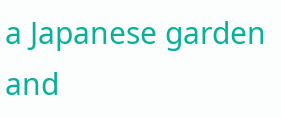a Japanese garden and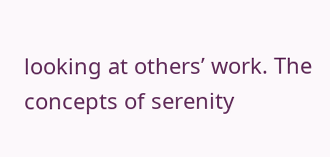looking at others’ work. The concepts of serenity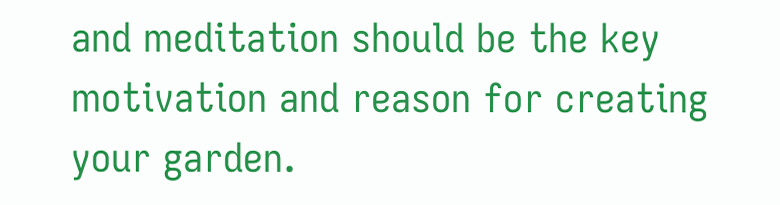and meditation should be the key motivation and reason for creating your garden.